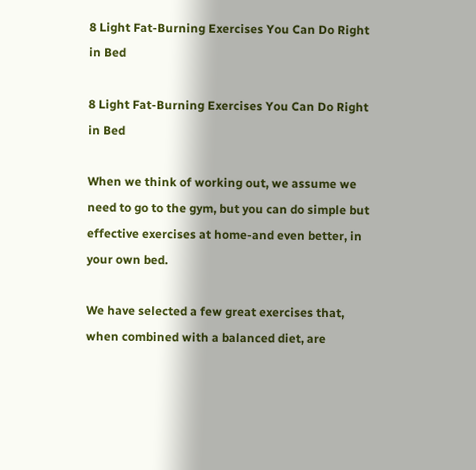8 Light Fat-Burning Exercises You Can Do Right in Bed

8 Light Fat-Burning Exercises You Can Do Right in Bed

When we think of working out, we assume we need to go to the gym, but you can do simple but effective exercises at home-and even better, in your own bed.

We have selected a few great exercises that, when combined with a balanced diet, are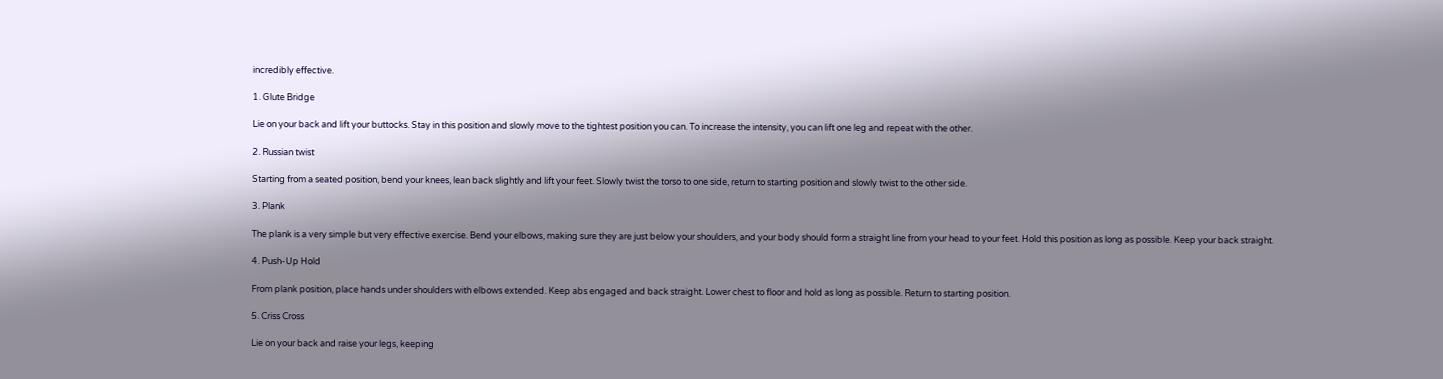incredibly effective.

1. Glute Bridge

Lie on your back and lift your buttocks. Stay in this position and slowly move to the tightest position you can. To increase the intensity, you can lift one leg and repeat with the other.

2. Russian twist

Starting from a seated position, bend your knees, lean back slightly and lift your feet. Slowly twist the torso to one side, return to starting position and slowly twist to the other side.

3. Plank

The plank is a very simple but very effective exercise. Bend your elbows, making sure they are just below your shoulders, and your body should form a straight line from your head to your feet. Hold this position as long as possible. Keep your back straight.

4. Push-Up Hold

From plank position, place hands under shoulders with elbows extended. Keep abs engaged and back straight. Lower chest to floor and hold as long as possible. Return to starting position.

5. Criss Cross

Lie on your back and raise your legs, keeping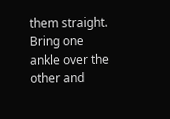them straight. Bring one ankle over the other and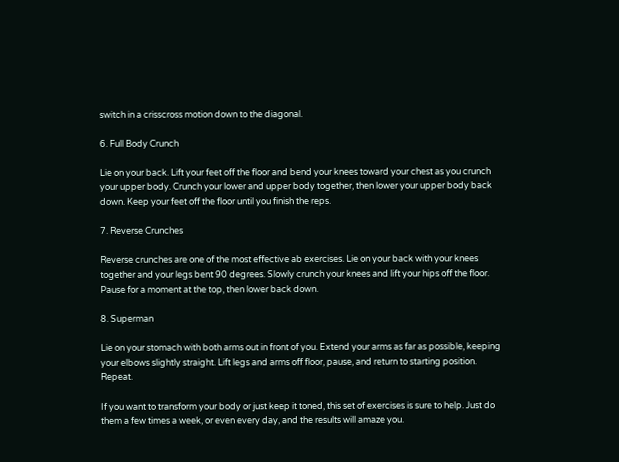switch in a crisscross motion down to the diagonal.

6. Full Body Crunch

Lie on your back. Lift your feet off the floor and bend your knees toward your chest as you crunch your upper body. Crunch your lower and upper body together, then lower your upper body back down. Keep your feet off the floor until you finish the reps.

7. Reverse Crunches

Reverse crunches are one of the most effective ab exercises. Lie on your back with your knees together and your legs bent 90 degrees. Slowly crunch your knees and lift your hips off the floor. Pause for a moment at the top, then lower back down.

8. Superman

Lie on your stomach with both arms out in front of you. Extend your arms as far as possible, keeping your elbows slightly straight. Lift legs and arms off floor, pause, and return to starting position. Repeat.

If you want to transform your body or just keep it toned, this set of exercises is sure to help. Just do them a few times a week, or even every day, and the results will amaze you.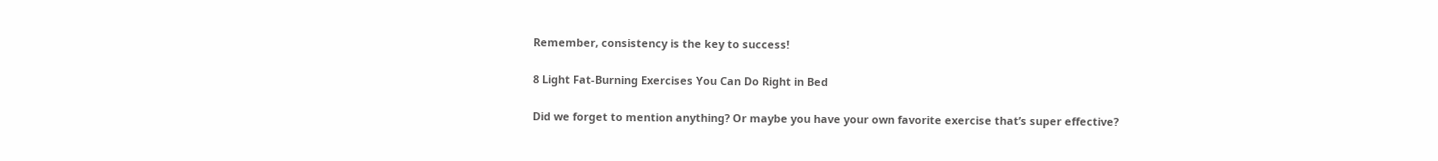Remember, consistency is the key to success!

8 Light Fat-Burning Exercises You Can Do Right in Bed

Did we forget to mention anything? Or maybe you have your own favorite exercise that’s super effective?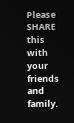Please SHARE this with your friends and family.